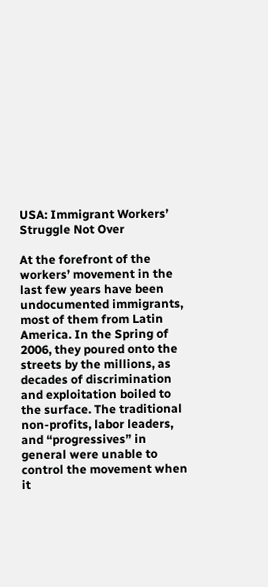USA: Immigrant Workers’ Struggle Not Over

At the forefront of the workers’ movement in the last few years have been undocumented immigrants, most of them from Latin America. In the Spring of 2006, they poured onto the streets by the millions, as decades of discrimination and exploitation boiled to the surface. The traditional non-profits, labor leaders, and “progressives” in general were unable to control the movement when it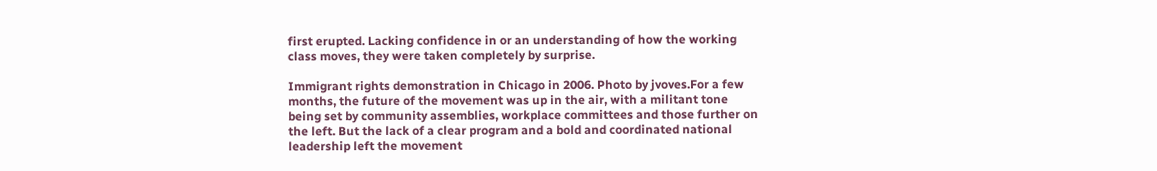first erupted. Lacking confidence in or an understanding of how the working class moves, they were taken completely by surprise.

Immigrant rights demonstration in Chicago in 2006. Photo by jvoves.For a few months, the future of the movement was up in the air, with a militant tone being set by community assemblies, workplace committees and those further on the left. But the lack of a clear program and a bold and coordinated national leadership left the movement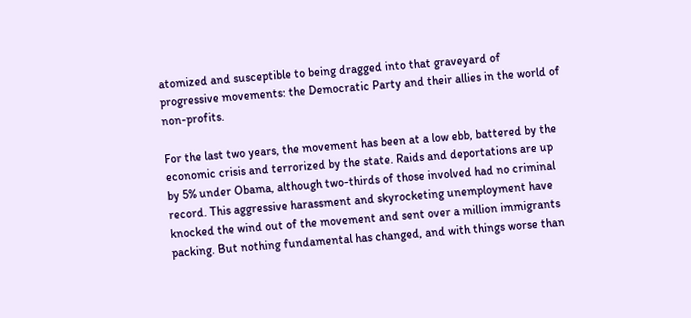atomized and susceptible to being dragged into that graveyard of progressive movements: the Democratic Party and their allies in the world of non-profits.

For the last two years, the movement has been at a low ebb, battered by the economic crisis and terrorized by the state. Raids and deportations are up by 5% under Obama, although two-thirds of those involved had no criminal record. This aggressive harassment and skyrocketing unemployment have knocked the wind out of the movement and sent over a million immigrants packing. But nothing fundamental has changed, and with things worse than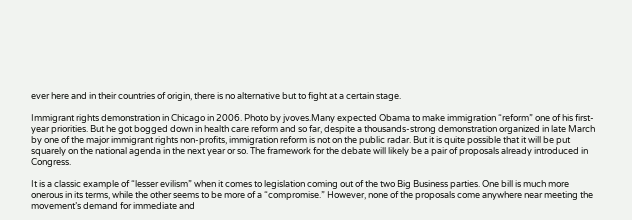ever here and in their countries of origin, there is no alternative but to fight at a certain stage.

Immigrant rights demonstration in Chicago in 2006. Photo by jvoves.Many expected Obama to make immigration “reform” one of his first-year priorities. But he got bogged down in health care reform and so far, despite a thousands-strong demonstration organized in late March by one of the major immigrant rights non-profits, immigration reform is not on the public radar. But it is quite possible that it will be put squarely on the national agenda in the next year or so. The framework for the debate will likely be a pair of proposals already introduced in Congress.

It is a classic example of “lesser evilism” when it comes to legislation coming out of the two Big Business parties. One bill is much more onerous in its terms, while the other seems to be more of a “compromise.” However, none of the proposals come anywhere near meeting the movement’s demand for immediate and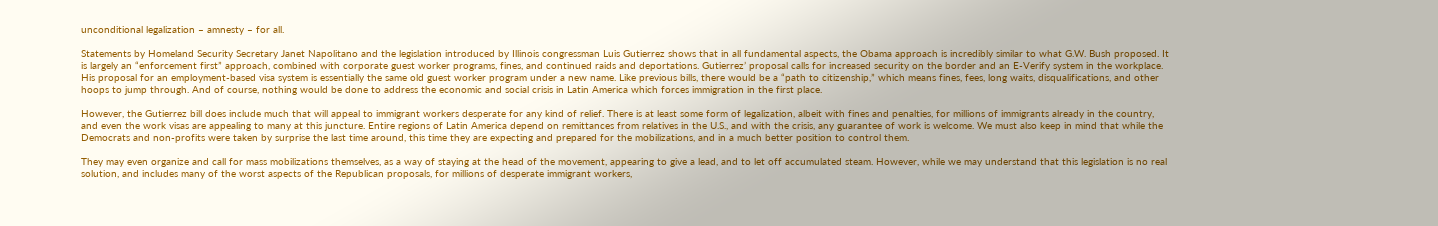unconditional legalization – amnesty – for all.

Statements by Homeland Security Secretary Janet Napolitano and the legislation introduced by Illinois congressman Luis Gutierrez shows that in all fundamental aspects, the Obama approach is incredibly similar to what G.W. Bush proposed. It is largely an “enforcement first” approach, combined with corporate guest worker programs, fines, and continued raids and deportations. Gutierrez’ proposal calls for increased security on the border and an E-Verify system in the workplace. His proposal for an employment-based visa system is essentially the same old guest worker program under a new name. Like previous bills, there would be a “path to citizenship,” which means fines, fees, long waits, disqualifications, and other hoops to jump through. And of course, nothing would be done to address the economic and social crisis in Latin America which forces immigration in the first place.

However, the Gutierrez bill does include much that will appeal to immigrant workers desperate for any kind of relief. There is at least some form of legalization, albeit with fines and penalties, for millions of immigrants already in the country, and even the work visas are appealing to many at this juncture. Entire regions of Latin America depend on remittances from relatives in the U.S., and with the crisis, any guarantee of work is welcome. We must also keep in mind that while the Democrats and non-profits were taken by surprise the last time around, this time they are expecting and prepared for the mobilizations, and in a much better position to control them.

They may even organize and call for mass mobilizations themselves, as a way of staying at the head of the movement, appearing to give a lead, and to let off accumulated steam. However, while we may understand that this legislation is no real solution, and includes many of the worst aspects of the Republican proposals, for millions of desperate immigrant workers,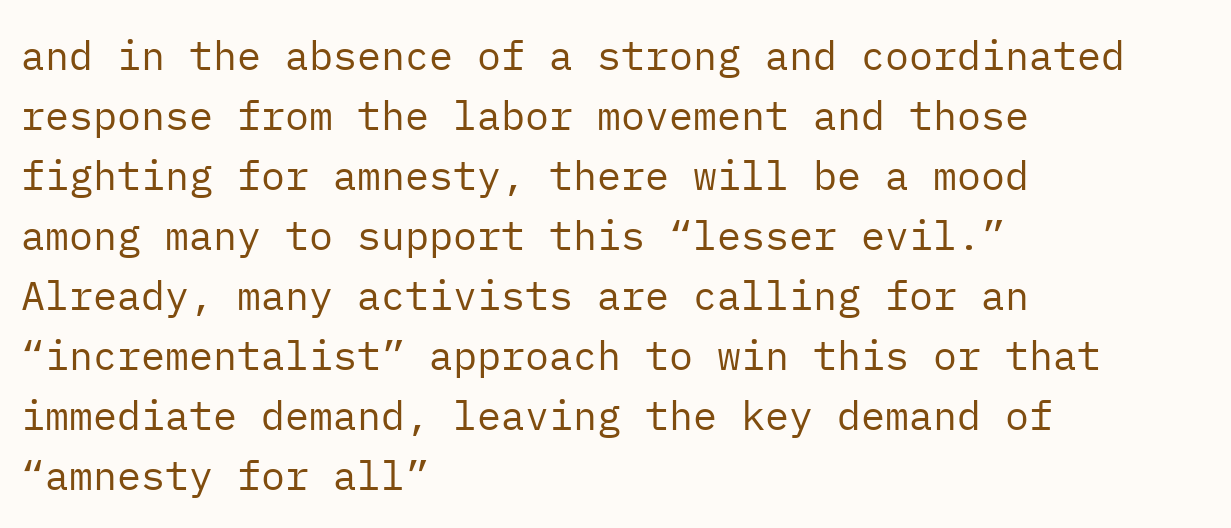and in the absence of a strong and coordinated response from the labor movement and those fighting for amnesty, there will be a mood among many to support this “lesser evil.” Already, many activists are calling for an “incrementalist” approach to win this or that immediate demand, leaving the key demand of “amnesty for all”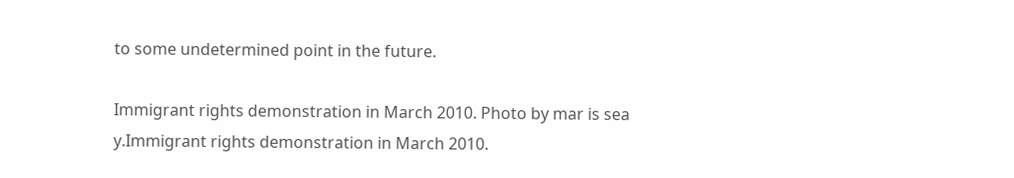to some undetermined point in the future.

Immigrant rights demonstration in March 2010. Photo by mar is sea y.Immigrant rights demonstration in March 2010.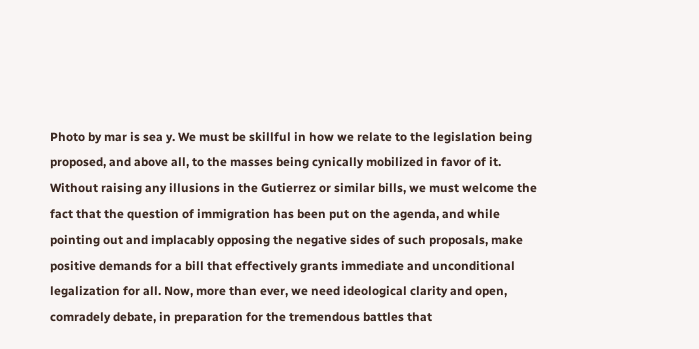Photo by mar is sea y. We must be skillful in how we relate to the legislation being proposed, and above all, to the masses being cynically mobilized in favor of it. Without raising any illusions in the Gutierrez or similar bills, we must welcome the fact that the question of immigration has been put on the agenda, and while pointing out and implacably opposing the negative sides of such proposals, make positive demands for a bill that effectively grants immediate and unconditional legalization for all. Now, more than ever, we need ideological clarity and open, comradely debate, in preparation for the tremendous battles that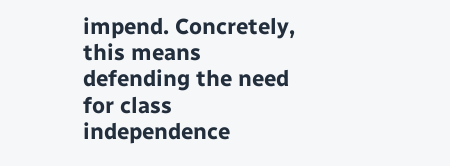impend. Concretely, this means defending the need for class independence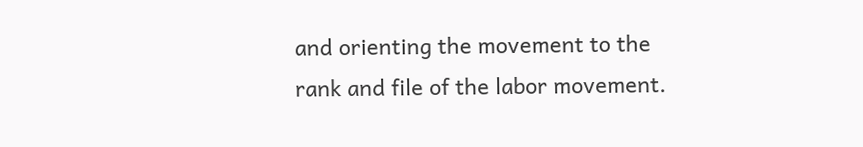and orienting the movement to the rank and file of the labor movement.